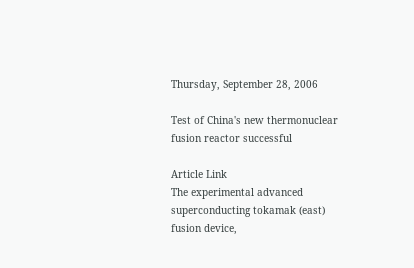Thursday, September 28, 2006

Test of China's new thermonuclear fusion reactor successful

Article Link
The experimental advanced superconducting tokamak (east) fusion device,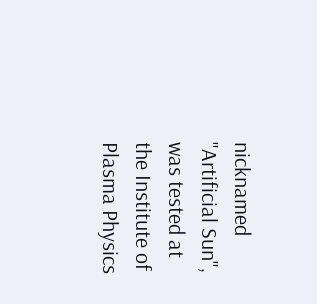nicknamed "Artificial Sun", was tested at the Institute of Plasma Physics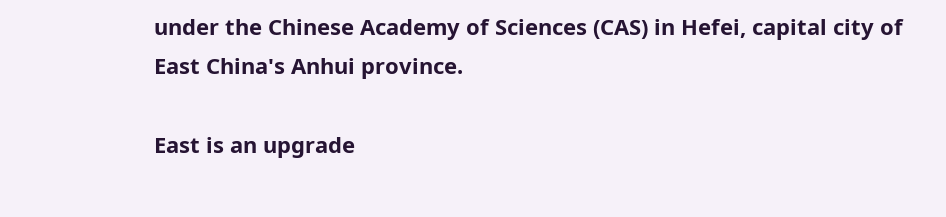under the Chinese Academy of Sciences (CAS) in Hefei, capital city of East China's Anhui province.

East is an upgrade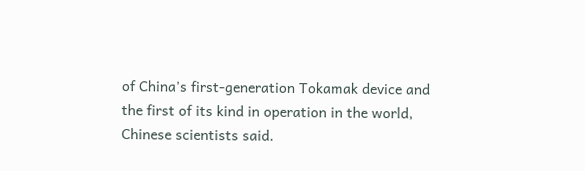of China's first-generation Tokamak device and the first of its kind in operation in the world, Chinese scientists said.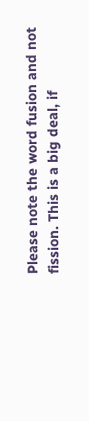Please note the word fusion and not fission. This is a big deal, if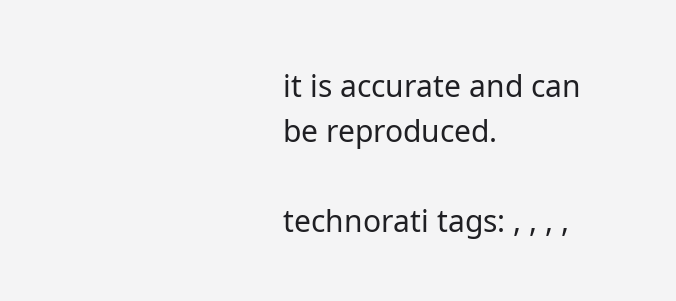it is accurate and can be reproduced.

technorati tags: , , , ,